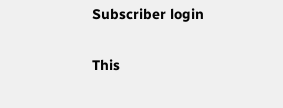Subscriber login

This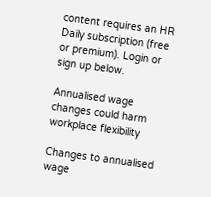content requires an HR Daily subscription (free or premium). Login or sign up below.

Annualised wage changes could harm workplace flexibility

Changes to annualised wage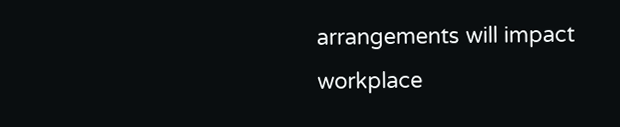arrangements will impact workplace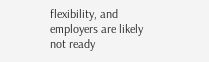flexibility, and employers are likely not ready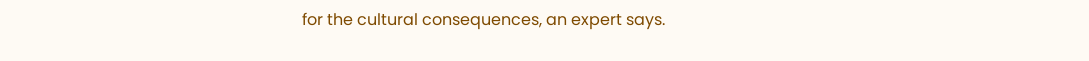for the cultural consequences, an expert says.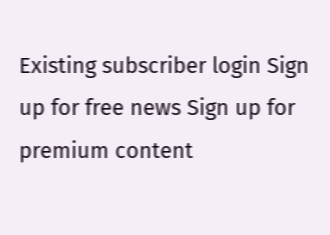Existing subscriber login Sign up for free news Sign up for premium content